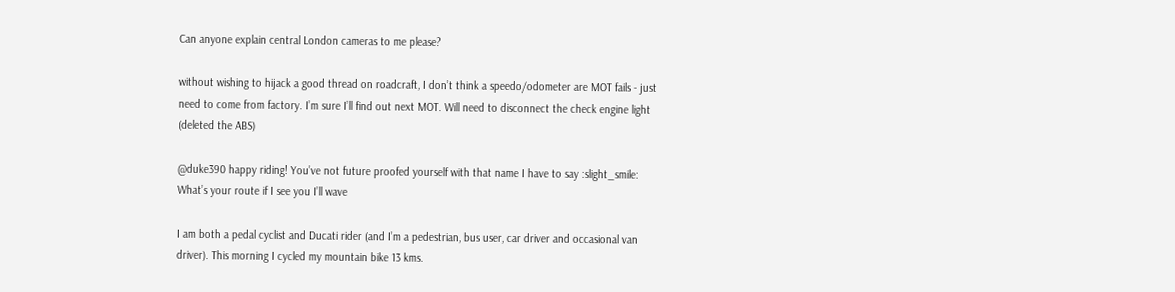Can anyone explain central London cameras to me please?

without wishing to hijack a good thread on roadcraft, I don’t think a speedo/odometer are MOT fails - just need to come from factory. I’m sure I’ll find out next MOT. Will need to disconnect the check engine light (deleted the ABS)

@duke390 happy riding! You’ve not future proofed yourself with that name I have to say :slight_smile: What’s your route if I see you I’ll wave

I am both a pedal cyclist and Ducati rider (and I’m a pedestrian, bus user, car driver and occasional van driver). This morning I cycled my mountain bike 13 kms.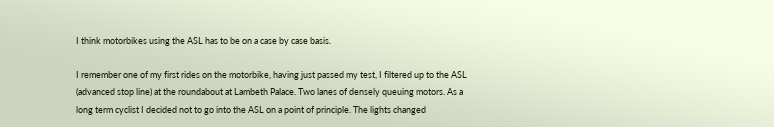I think motorbikes using the ASL has to be on a case by case basis.

I remember one of my first rides on the motorbike, having just passed my test, I filtered up to the ASL (advanced stop line) at the roundabout at Lambeth Palace. Two lanes of densely queuing motors. As a long term cyclist I decided not to go into the ASL on a point of principle. The lights changed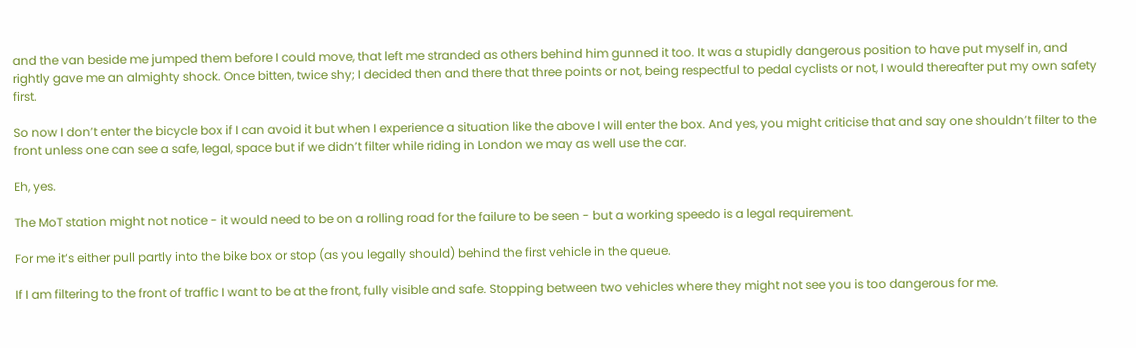and the van beside me jumped them before I could move, that left me stranded as others behind him gunned it too. It was a stupidly dangerous position to have put myself in, and rightly gave me an almighty shock. Once bitten, twice shy; I decided then and there that three points or not, being respectful to pedal cyclists or not, I would thereafter put my own safety first.

So now I don’t enter the bicycle box if I can avoid it but when I experience a situation like the above I will enter the box. And yes, you might criticise that and say one shouldn’t filter to the front unless one can see a safe, legal, space but if we didn’t filter while riding in London we may as well use the car.

Eh, yes.

The MoT station might not notice - it would need to be on a rolling road for the failure to be seen - but a working speedo is a legal requirement.

For me it’s either pull partly into the bike box or stop (as you legally should) behind the first vehicle in the queue.

If I am filtering to the front of traffic I want to be at the front, fully visible and safe. Stopping between two vehicles where they might not see you is too dangerous for me.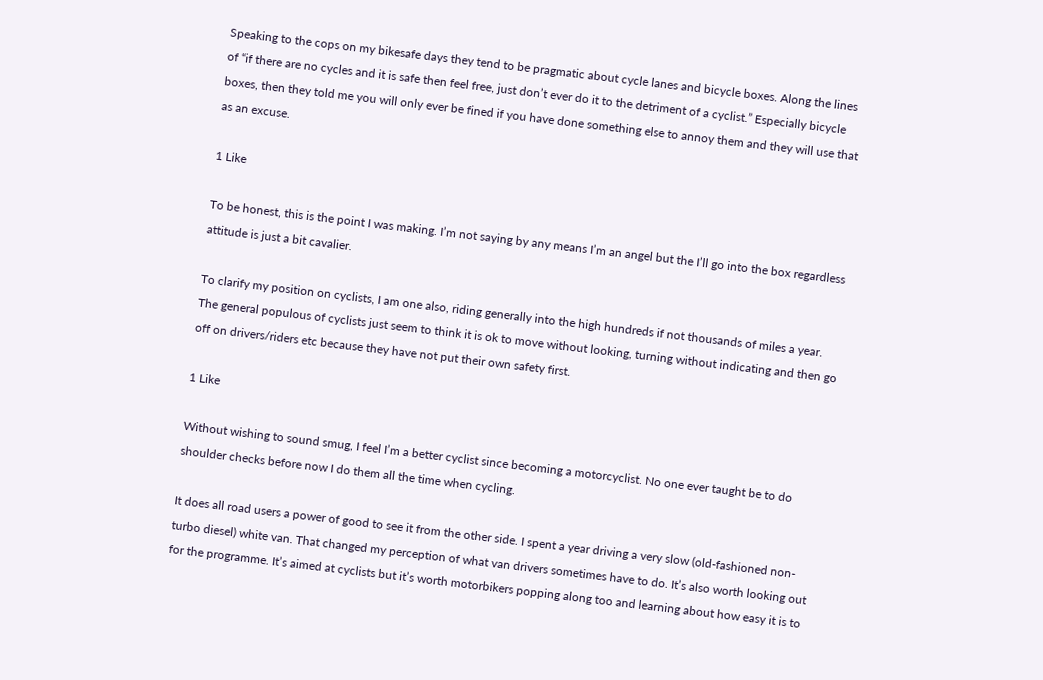Speaking to the cops on my bikesafe days they tend to be pragmatic about cycle lanes and bicycle boxes. Along the lines of “if there are no cycles and it is safe then feel free, just don’t ever do it to the detriment of a cyclist.” Especially bicycle boxes, then they told me you will only ever be fined if you have done something else to annoy them and they will use that as an excuse.

1 Like

To be honest, this is the point I was making. I’m not saying by any means I’m an angel but the I’ll go into the box regardless attitude is just a bit cavalier.

To clarify my position on cyclists, I am one also, riding generally into the high hundreds if not thousands of miles a year. The general populous of cyclists just seem to think it is ok to move without looking, turning without indicating and then go off on drivers/riders etc because they have not put their own safety first.

1 Like

Without wishing to sound smug, I feel I’m a better cyclist since becoming a motorcyclist. No one ever taught be to do shoulder checks before now I do them all the time when cycling.

It does all road users a power of good to see it from the other side. I spent a year driving a very slow (old-fashioned non-turbo diesel) white van. That changed my perception of what van drivers sometimes have to do. It’s also worth looking out for the programme. It’s aimed at cyclists but it’s worth motorbikers popping along too and learning about how easy it is to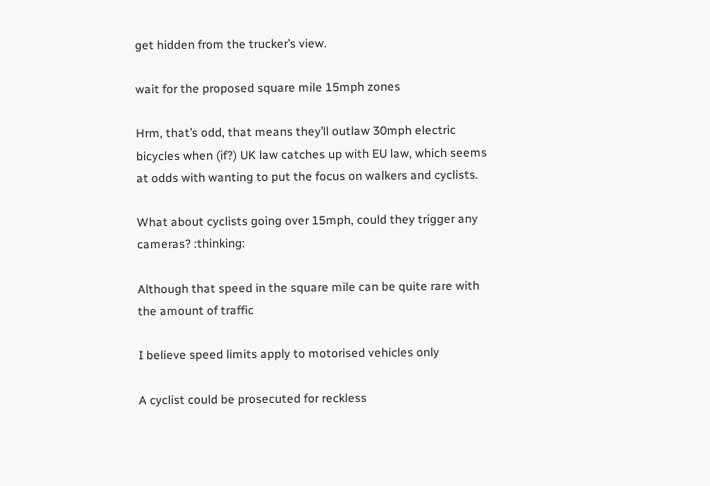get hidden from the trucker’s view.

wait for the proposed square mile 15mph zones

Hrm, that’s odd, that means they’ll outlaw 30mph electric bicycles when (if?) UK law catches up with EU law, which seems at odds with wanting to put the focus on walkers and cyclists.

What about cyclists going over 15mph, could they trigger any cameras? :thinking:

Although that speed in the square mile can be quite rare with the amount of traffic

I believe speed limits apply to motorised vehicles only

A cyclist could be prosecuted for reckless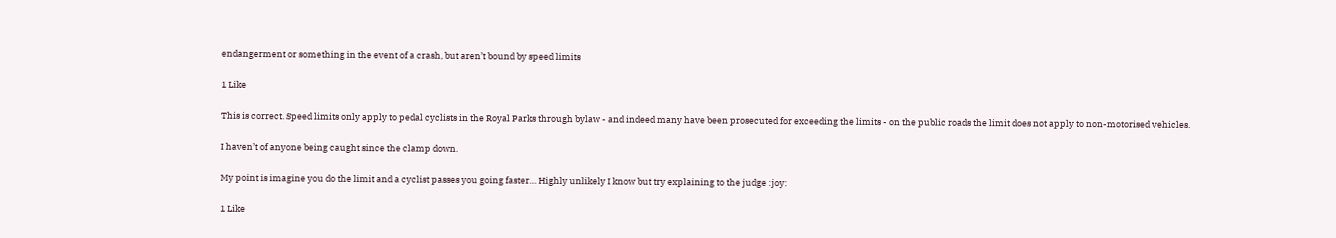endangerment or something in the event of a crash, but aren’t bound by speed limits

1 Like

This is correct. Speed limits only apply to pedal cyclists in the Royal Parks through bylaw - and indeed many have been prosecuted for exceeding the limits - on the public roads the limit does not apply to non-motorised vehicles.

I haven’t of anyone being caught since the clamp down.

My point is imagine you do the limit and a cyclist passes you going faster… Highly unlikely I know but try explaining to the judge :joy:

1 Like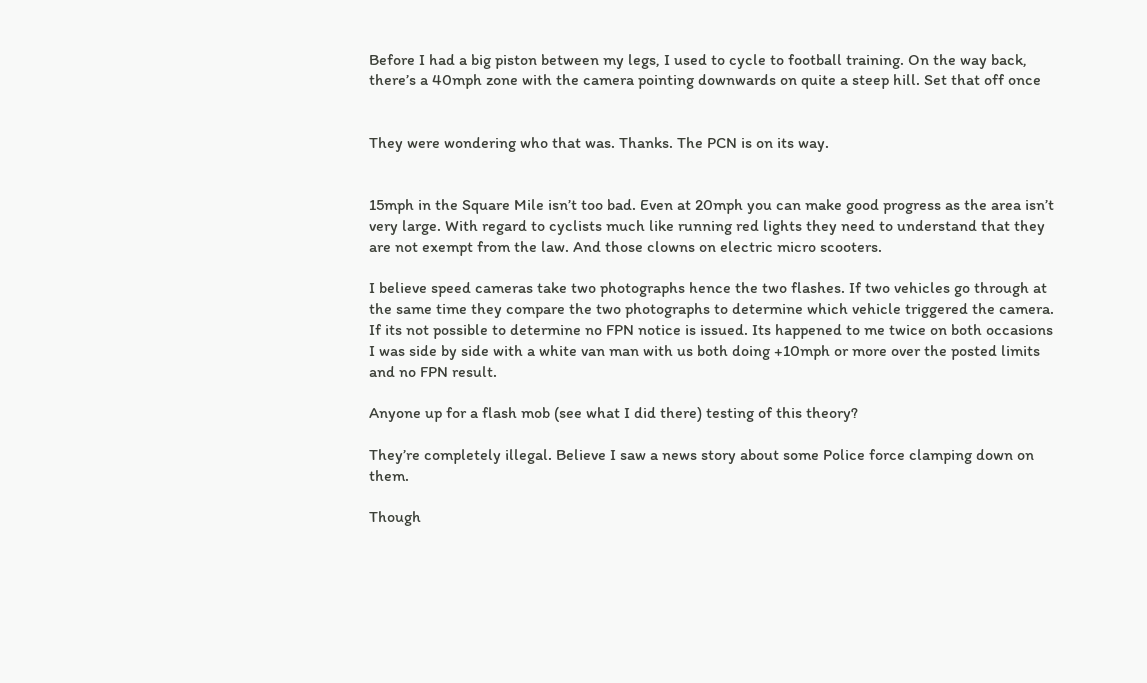Before I had a big piston between my legs, I used to cycle to football training. On the way back, there’s a 40mph zone with the camera pointing downwards on quite a steep hill. Set that off once


They were wondering who that was. Thanks. The PCN is on its way.


15mph in the Square Mile isn’t too bad. Even at 20mph you can make good progress as the area isn’t very large. With regard to cyclists much like running red lights they need to understand that they are not exempt from the law. And those clowns on electric micro scooters.

I believe speed cameras take two photographs hence the two flashes. If two vehicles go through at the same time they compare the two photographs to determine which vehicle triggered the camera. If its not possible to determine no FPN notice is issued. Its happened to me twice on both occasions I was side by side with a white van man with us both doing +10mph or more over the posted limits and no FPN result.

Anyone up for a flash mob (see what I did there) testing of this theory?

They’re completely illegal. Believe I saw a news story about some Police force clamping down on them.

Though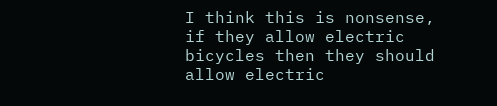I think this is nonsense, if they allow electric bicycles then they should allow electric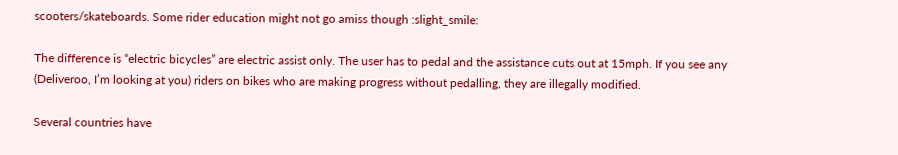scooters/skateboards. Some rider education might not go amiss though :slight_smile:

The difference is “electric bicycles” are electric assist only. The user has to pedal and the assistance cuts out at 15mph. If you see any (Deliveroo, I’m looking at you) riders on bikes who are making progress without pedalling, they are illegally modified.

Several countries have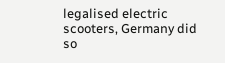legalised electric scooters, Germany did so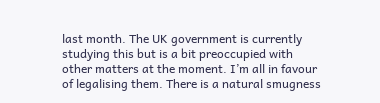last month. The UK government is currently studying this but is a bit preoccupied with other matters at the moment. I’m all in favour of legalising them. There is a natural smugness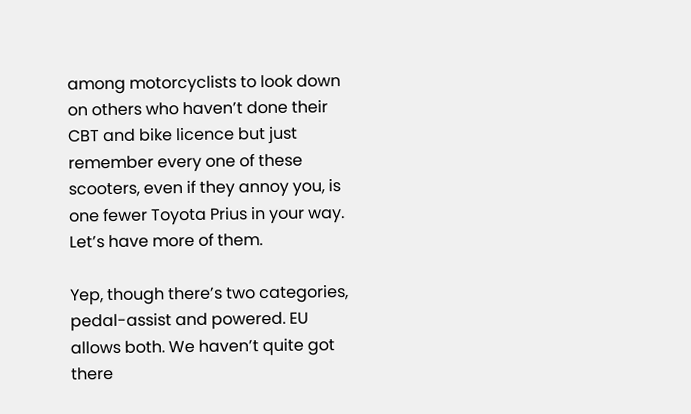among motorcyclists to look down on others who haven’t done their CBT and bike licence but just remember every one of these scooters, even if they annoy you, is one fewer Toyota Prius in your way. Let’s have more of them.

Yep, though there’s two categories, pedal-assist and powered. EU allows both. We haven’t quite got there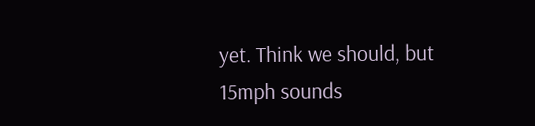yet. Think we should, but 15mph sounds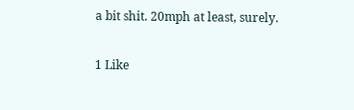a bit shit. 20mph at least, surely.

1 Like